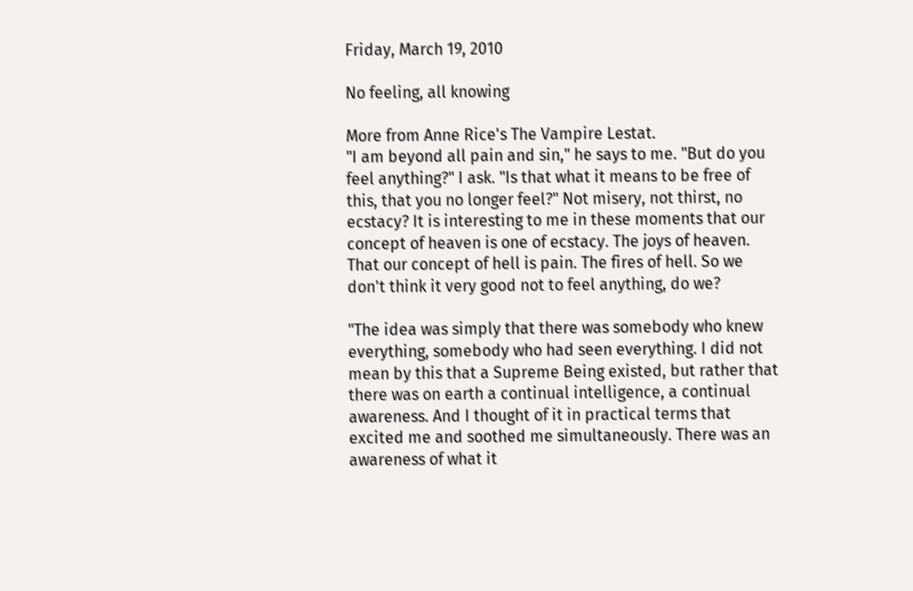Friday, March 19, 2010

No feeling, all knowing

More from Anne Rice's The Vampire Lestat.
"I am beyond all pain and sin," he says to me. "But do you feel anything?" I ask. "Is that what it means to be free of this, that you no longer feel?" Not misery, not thirst, no ecstacy? It is interesting to me in these moments that our concept of heaven is one of ecstacy. The joys of heaven. That our concept of hell is pain. The fires of hell. So we don't think it very good not to feel anything, do we?

"The idea was simply that there was somebody who knew everything, somebody who had seen everything. I did not mean by this that a Supreme Being existed, but rather that there was on earth a continual intelligence, a continual awareness. And I thought of it in practical terms that excited me and soothed me simultaneously. There was an awareness of what it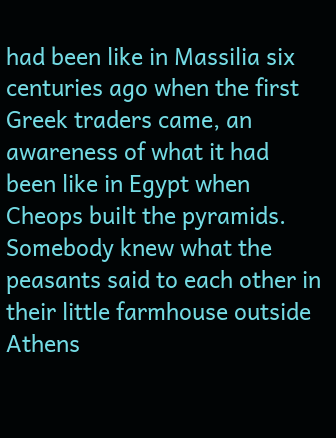had been like in Massilia six centuries ago when the first Greek traders came, an awareness of what it had been like in Egypt when Cheops built the pyramids. Somebody knew what the peasants said to each other in their little farmhouse outside Athens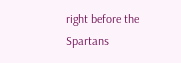right before the Spartans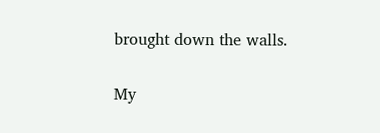brought down the walls.

My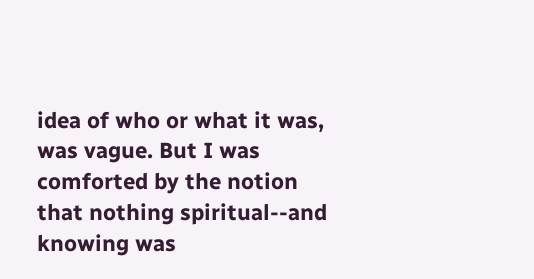idea of who or what it was, was vague. But I was comforted by the notion that nothing spiritual--and knowing was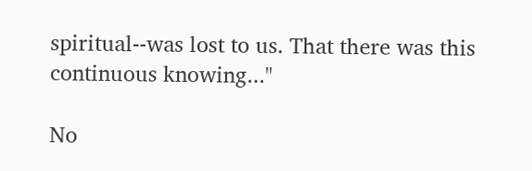spiritual--was lost to us. That there was this continuous knowing..."

No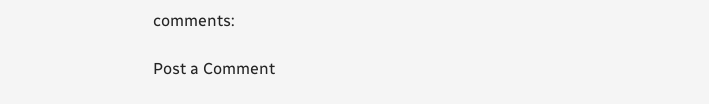comments:

Post a Comment